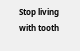Stop living with tooth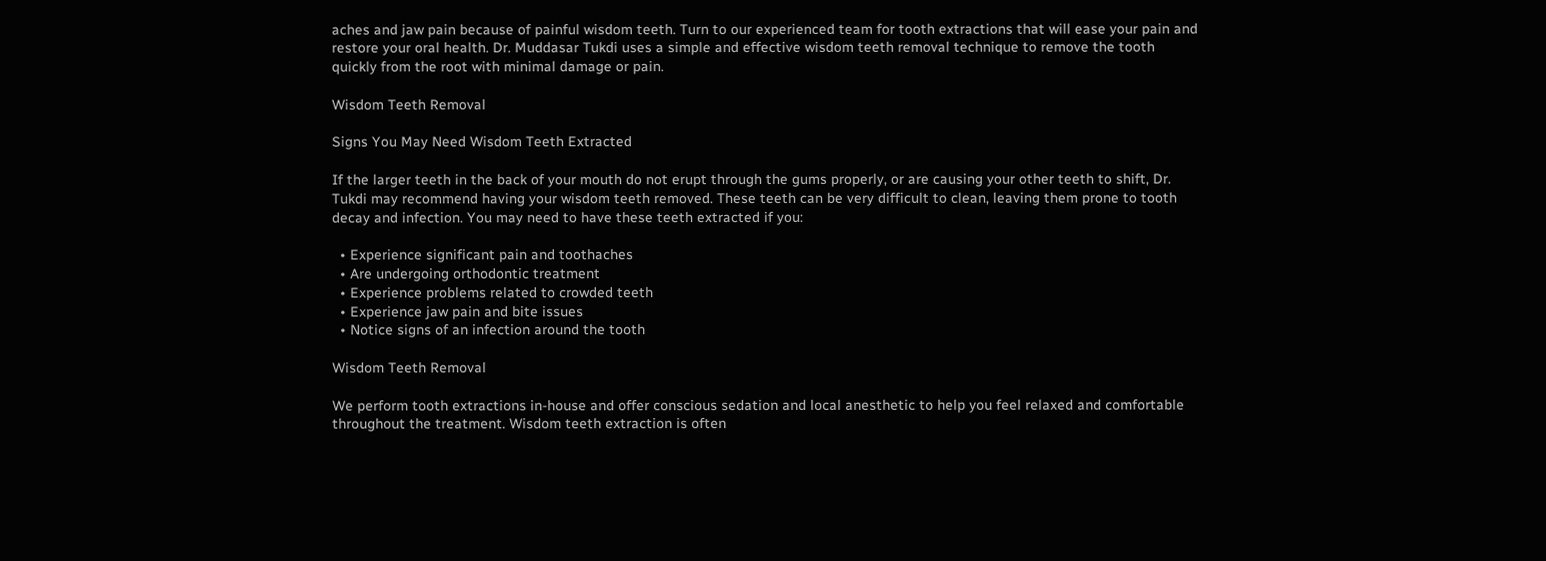aches and jaw pain because of painful wisdom teeth. Turn to our experienced team for tooth extractions that will ease your pain and restore your oral health. Dr. Muddasar Tukdi uses a simple and effective wisdom teeth removal technique to remove the tooth quickly from the root with minimal damage or pain.

Wisdom Teeth Removal

Signs You May Need Wisdom Teeth Extracted

If the larger teeth in the back of your mouth do not erupt through the gums properly, or are causing your other teeth to shift, Dr. Tukdi may recommend having your wisdom teeth removed. These teeth can be very difficult to clean, leaving them prone to tooth decay and infection. You may need to have these teeth extracted if you:

  • Experience significant pain and toothaches
  • Are undergoing orthodontic treatment
  • Experience problems related to crowded teeth
  • Experience jaw pain and bite issues
  • Notice signs of an infection around the tooth

Wisdom Teeth Removal

We perform tooth extractions in-house and offer conscious sedation and local anesthetic to help you feel relaxed and comfortable throughout the treatment. Wisdom teeth extraction is often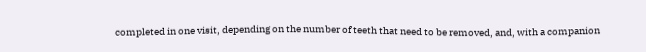completed in one visit, depending on the number of teeth that need to be removed, and, with a companion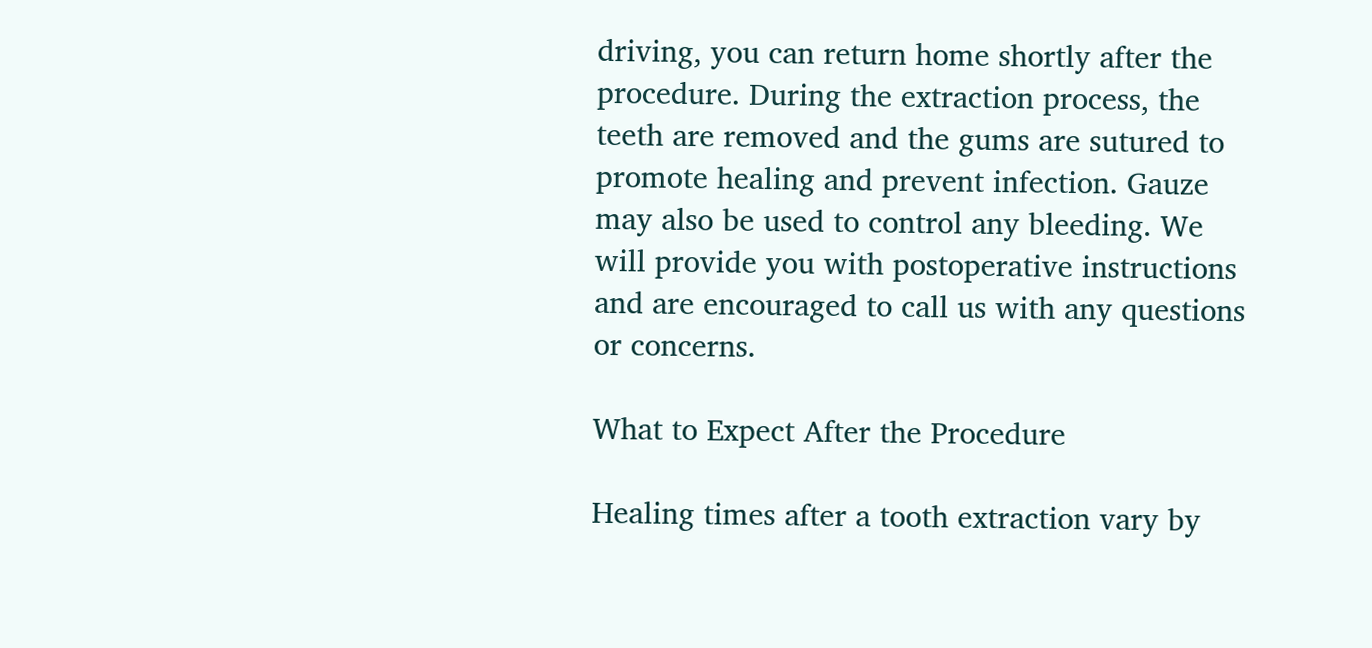driving, you can return home shortly after the procedure. During the extraction process, the teeth are removed and the gums are sutured to promote healing and prevent infection. Gauze may also be used to control any bleeding. We will provide you with postoperative instructions and are encouraged to call us with any questions or concerns.

What to Expect After the Procedure

Healing times after a tooth extraction vary by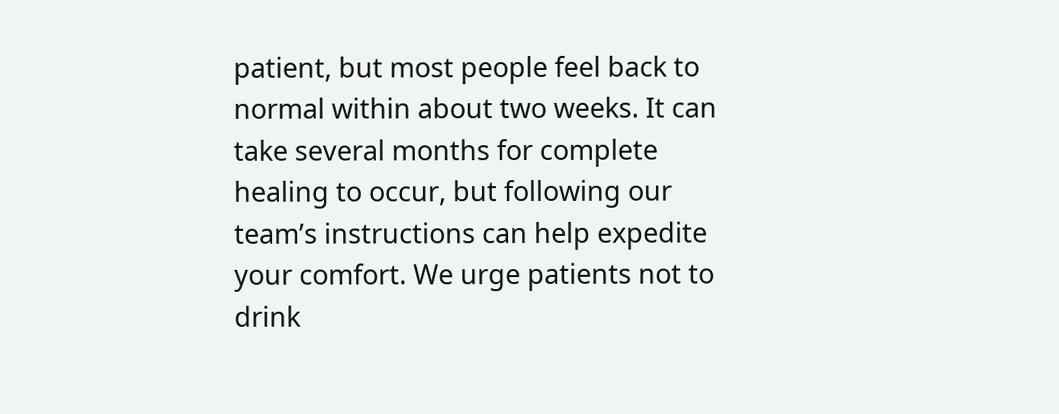patient, but most people feel back to normal within about two weeks. It can take several months for complete healing to occur, but following our team’s instructions can help expedite your comfort. We urge patients not to drink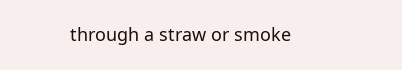through a straw or smoke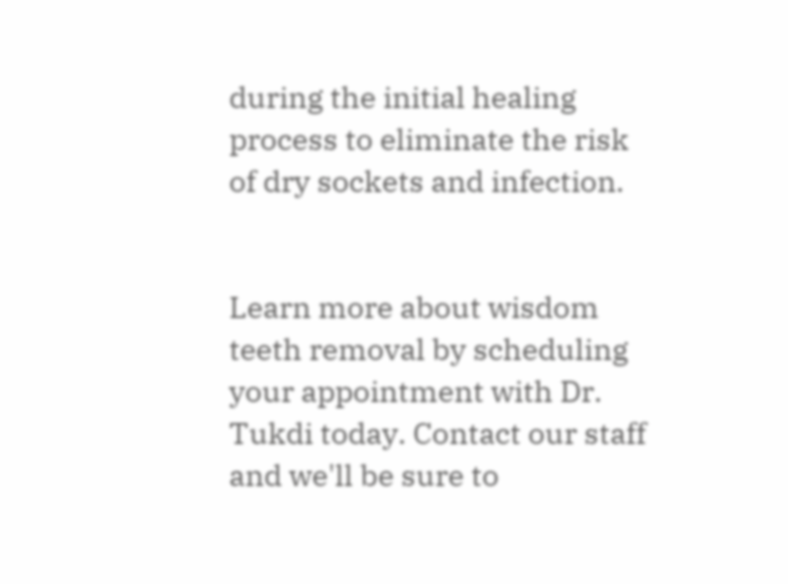during the initial healing process to eliminate the risk of dry sockets and infection.


Learn more about wisdom teeth removal by scheduling your appointment with Dr. Tukdi today. Contact our staff and we'll be sure to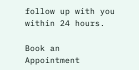follow up with you within 24 hours.

Book an Appointment